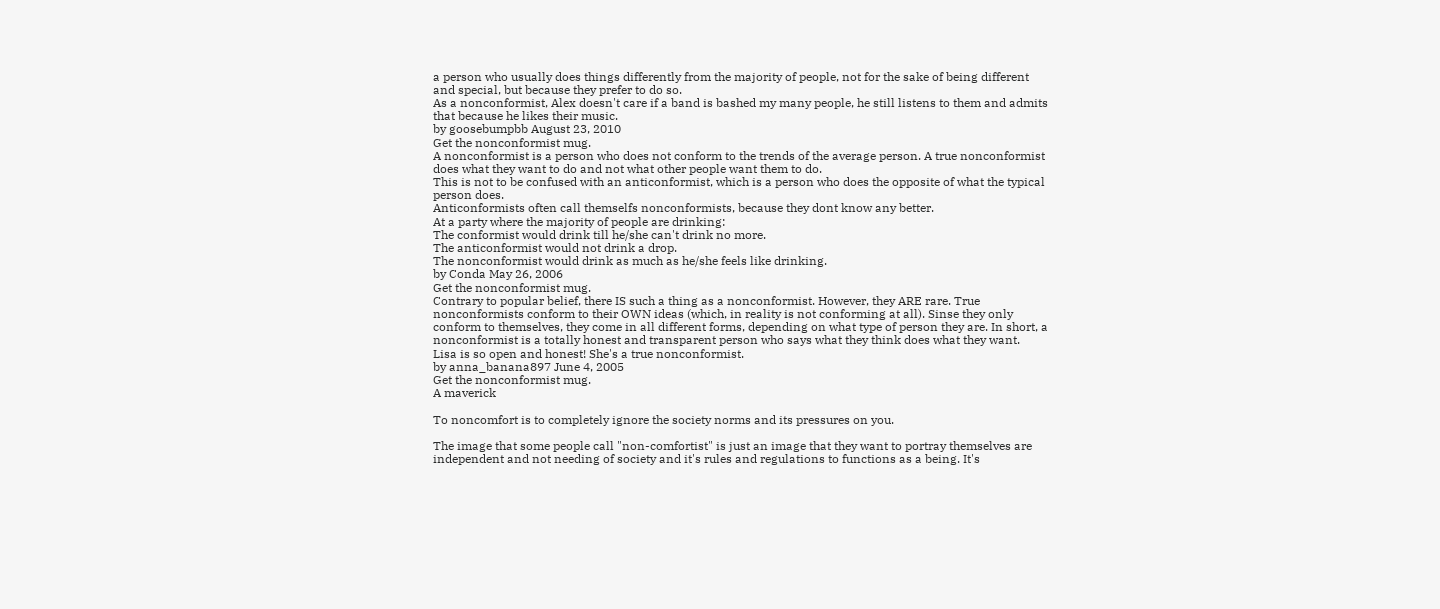a person who usually does things differently from the majority of people, not for the sake of being different and special, but because they prefer to do so.
As a nonconformist, Alex doesn't care if a band is bashed my many people, he still listens to them and admits that because he likes their music.
by goosebumpbb August 23, 2010
Get the nonconformist mug.
A nonconformist is a person who does not conform to the trends of the average person. A true nonconformist does what they want to do and not what other people want them to do.
This is not to be confused with an anticonformist, which is a person who does the opposite of what the typical person does.
Anticonformists often call themselfs nonconformists, because they dont know any better.
At a party where the majority of people are drinking:
The conformist would drink till he/she can't drink no more.
The anticonformist would not drink a drop.
The nonconformist would drink as much as he/she feels like drinking.
by Conda May 26, 2006
Get the nonconformist mug.
Contrary to popular belief, there IS such a thing as a nonconformist. However, they ARE rare. True nonconformists conform to their OWN ideas (which, in reality is not conforming at all). Sinse they only conform to themselves, they come in all different forms, depending on what type of person they are. In short, a nonconformist is a totally honest and transparent person who says what they think does what they want.
Lisa is so open and honest! She's a true nonconformist.
by anna_banana897 June 4, 2005
Get the nonconformist mug.
A maverick

To noncomfort is to completely ignore the society norms and its pressures on you.

The image that some people call "non-comfortist" is just an image that they want to portray themselves are independent and not needing of society and it's rules and regulations to functions as a being. It's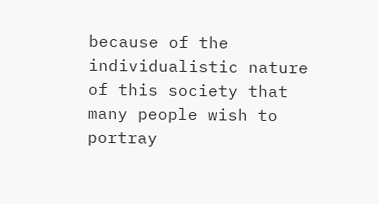because of the individualistic nature of this society that many people wish to portray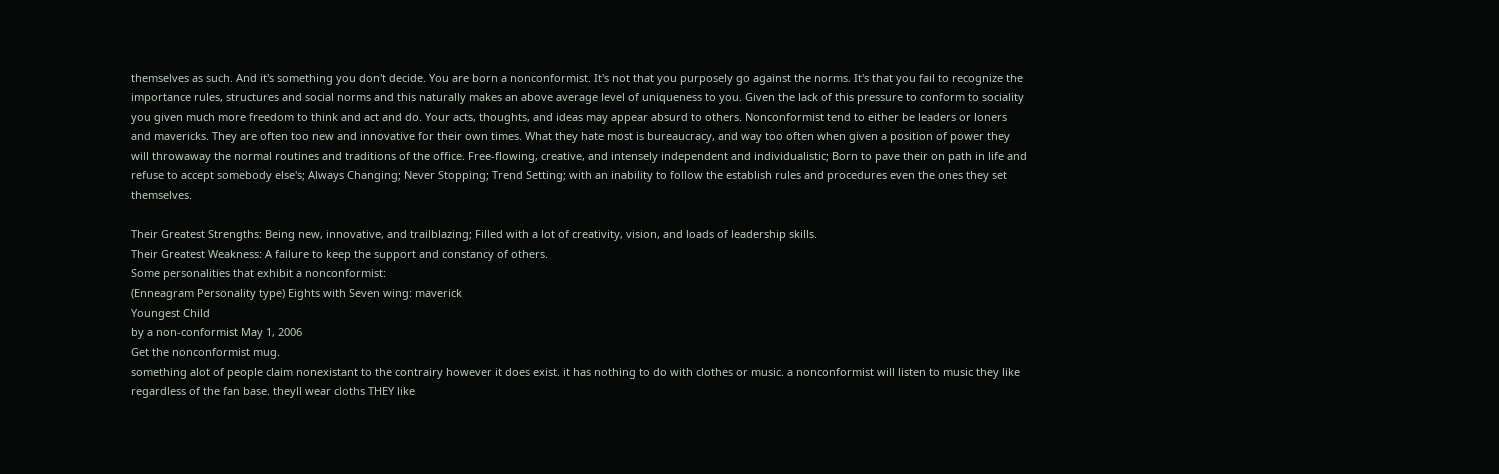themselves as such. And it's something you don't decide. You are born a nonconformist. It's not that you purposely go against the norms. It's that you fail to recognize the importance rules, structures and social norms and this naturally makes an above average level of uniqueness to you. Given the lack of this pressure to conform to sociality you given much more freedom to think and act and do. Your acts, thoughts, and ideas may appear absurd to others. Nonconformist tend to either be leaders or loners and mavericks. They are often too new and innovative for their own times. What they hate most is bureaucracy, and way too often when given a position of power they will throwaway the normal routines and traditions of the office. Free-flowing, creative, and intensely independent and individualistic; Born to pave their on path in life and refuse to accept somebody else's; Always Changing; Never Stopping; Trend Setting; with an inability to follow the establish rules and procedures even the ones they set themselves.

Their Greatest Strengths: Being new, innovative, and trailblazing; Filled with a lot of creativity, vision, and loads of leadership skills.
Their Greatest Weakness: A failure to keep the support and constancy of others.
Some personalities that exhibit a nonconformist:
(Enneagram Personality type) Eights with Seven wing: maverick
Youngest Child
by a non-conformist May 1, 2006
Get the nonconformist mug.
something alot of people claim nonexistant to the contrairy however it does exist. it has nothing to do with clothes or music. a nonconformist will listen to music they like regardless of the fan base. theyll wear cloths THEY like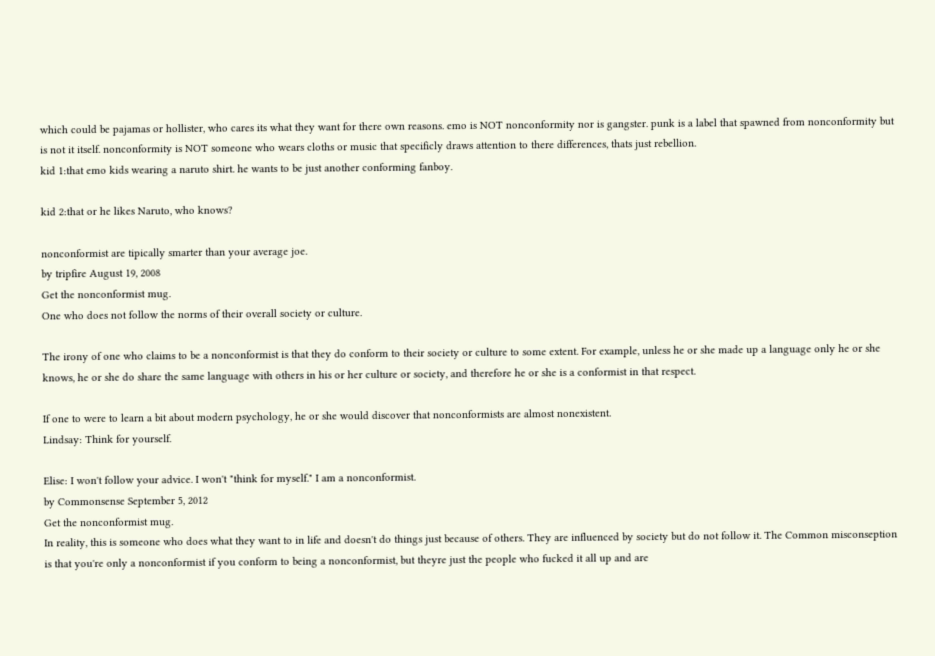which could be pajamas or hollister, who cares its what they want for there own reasons. emo is NOT nonconformity nor is gangster. punk is a label that spawned from nonconformity but is not it itself. nonconformity is NOT someone who wears cloths or music that specificly draws attention to there differences, thats just rebellion.
kid 1:that emo kids wearing a naruto shirt. he wants to be just another conforming fanboy.

kid 2:that or he likes Naruto, who knows?

nonconformist are tipically smarter than your average joe.
by tripfire August 19, 2008
Get the nonconformist mug.
One who does not follow the norms of their overall society or culture.

The irony of one who claims to be a nonconformist is that they do conform to their society or culture to some extent. For example, unless he or she made up a language only he or she knows, he or she do share the same language with others in his or her culture or society, and therefore he or she is a conformist in that respect.

If one to were to learn a bit about modern psychology, he or she would discover that nonconformists are almost nonexistent.
Lindsay: Think for yourself.

Elise: I won't follow your advice. I won't "think for myself." I am a nonconformist.
by Commonsense September 5, 2012
Get the nonconformist mug.
In reality, this is someone who does what they want to in life and doesn't do things just because of others. They are influenced by society but do not follow it. The Common misconseption is that you're only a nonconformist if you conform to being a nonconformist, but theyre just the people who fucked it all up and are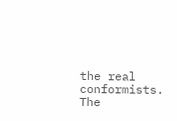the real conformists. The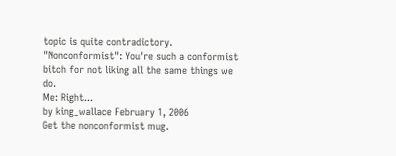topic is quite contradictory.
"Nonconformist": You're such a conformist bitch for not liking all the same things we do.
Me: Right...
by king_wallace February 1, 2006
Get the nonconformist mug.